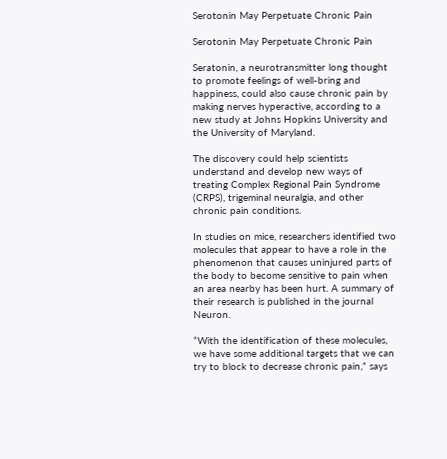Serotonin May Perpetuate Chronic Pain

Serotonin May Perpetuate Chronic Pain

Seratonin, a neurotransmitter long thought to promote feelings of well-bring and happiness, could also cause chronic pain by making nerves hyperactive, according to a new study at Johns Hopkins University and the University of Maryland.

The discovery could help scientists understand and develop new ways of treating Complex Regional Pain Syndrome (CRPS), trigeminal neuralgia, and other chronic pain conditions.

In studies on mice, researchers identified two molecules that appear to have a role in the phenomenon that causes uninjured parts of the body to become sensitive to pain when an area nearby has been hurt. A summary of their research is published in the journal Neuron.

“With the identification of these molecules, we have some additional targets that we can try to block to decrease chronic pain,” says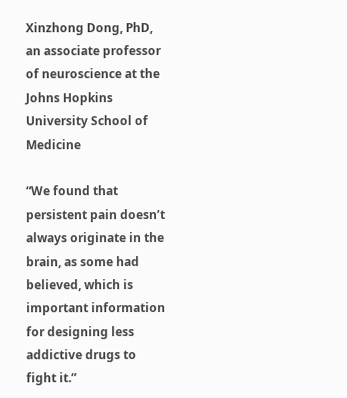Xinzhong Dong, PhD, an associate professor of neuroscience at the Johns Hopkins University School of Medicine

“We found that persistent pain doesn’t always originate in the brain, as some had believed, which is important information for designing less addictive drugs to fight it.”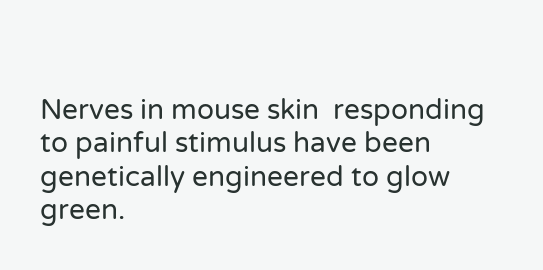Nerves in mouse skin  responding to painful stimulus have been genetically engineered to glow green.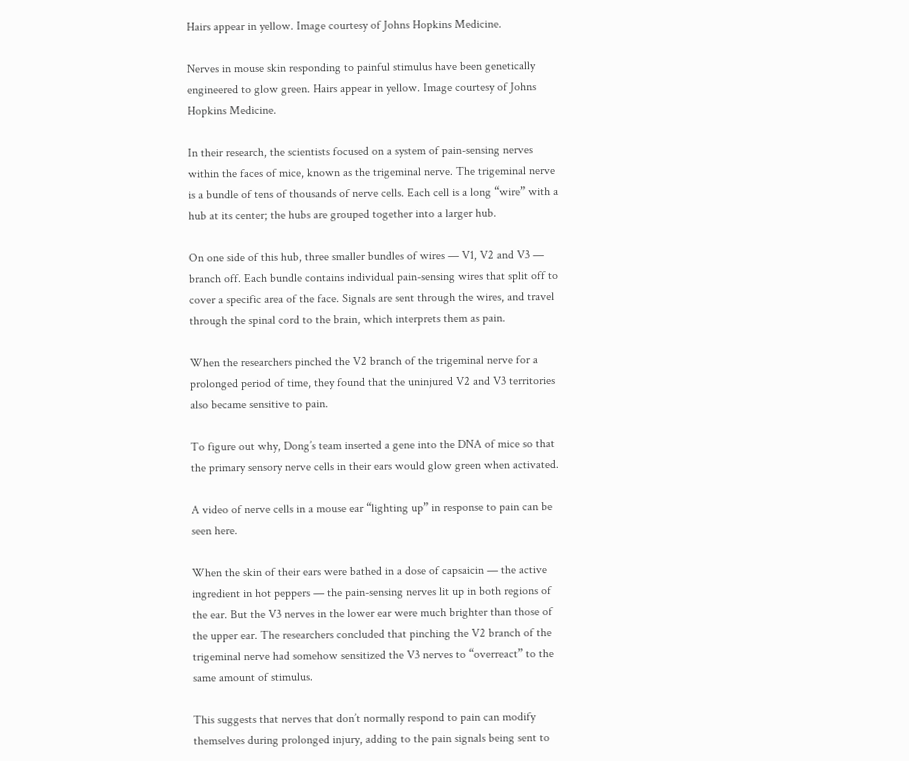Hairs appear in yellow. Image courtesy of Johns Hopkins Medicine.

Nerves in mouse skin responding to painful stimulus have been genetically engineered to glow green. Hairs appear in yellow. Image courtesy of Johns Hopkins Medicine.

In their research, the scientists focused on a system of pain-sensing nerves within the faces of mice, known as the trigeminal nerve. The trigeminal nerve is a bundle of tens of thousands of nerve cells. Each cell is a long “wire” with a hub at its center; the hubs are grouped together into a larger hub.

On one side of this hub, three smaller bundles of wires — V1, V2 and V3 — branch off. Each bundle contains individual pain-sensing wires that split off to cover a specific area of the face. Signals are sent through the wires, and travel through the spinal cord to the brain, which interprets them as pain.

When the researchers pinched the V2 branch of the trigeminal nerve for a prolonged period of time, they found that the uninjured V2 and V3 territories also became sensitive to pain.

To figure out why, Dong’s team inserted a gene into the DNA of mice so that the primary sensory nerve cells in their ears would glow green when activated.

A video of nerve cells in a mouse ear “lighting up” in response to pain can be seen here.

When the skin of their ears were bathed in a dose of capsaicin — the active ingredient in hot peppers — the pain-sensing nerves lit up in both regions of the ear. But the V3 nerves in the lower ear were much brighter than those of the upper ear. The researchers concluded that pinching the V2 branch of the trigeminal nerve had somehow sensitized the V3 nerves to “overreact” to the same amount of stimulus.

This suggests that nerves that don’t normally respond to pain can modify themselves during prolonged injury, adding to the pain signals being sent to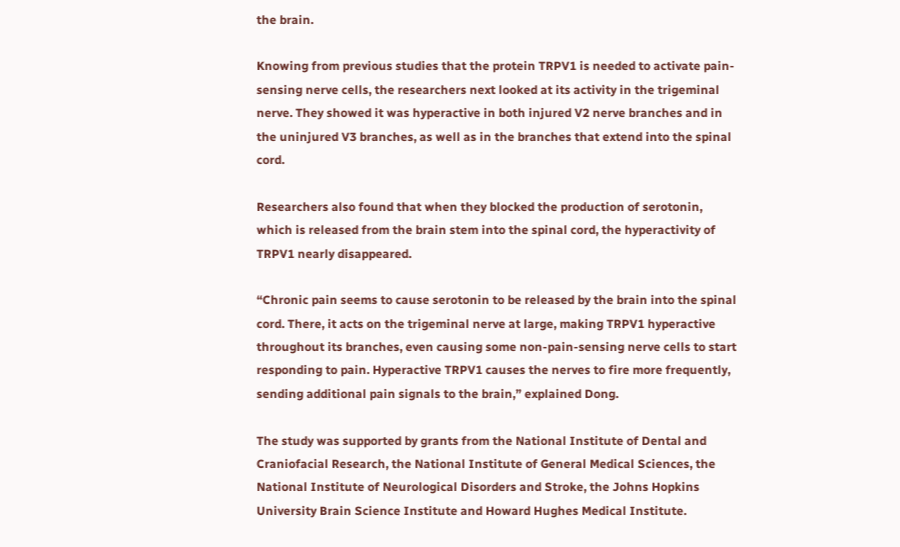the brain.

Knowing from previous studies that the protein TRPV1 is needed to activate pain-sensing nerve cells, the researchers next looked at its activity in the trigeminal nerve. They showed it was hyperactive in both injured V2 nerve branches and in the uninjured V3 branches, as well as in the branches that extend into the spinal cord.

Researchers also found that when they blocked the production of serotonin, which is released from the brain stem into the spinal cord, the hyperactivity of TRPV1 nearly disappeared.

“Chronic pain seems to cause serotonin to be released by the brain into the spinal cord. There, it acts on the trigeminal nerve at large, making TRPV1 hyperactive throughout its branches, even causing some non-pain-sensing nerve cells to start responding to pain. Hyperactive TRPV1 causes the nerves to fire more frequently, sending additional pain signals to the brain,” explained Dong.

The study was supported by grants from the National Institute of Dental and Craniofacial Research, the National Institute of General Medical Sciences, the National Institute of Neurological Disorders and Stroke, the Johns Hopkins University Brain Science Institute and Howard Hughes Medical Institute.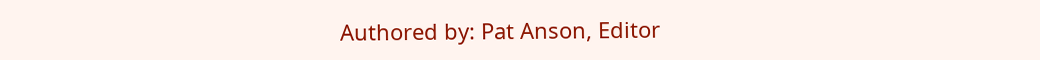Authored by: Pat Anson, Editor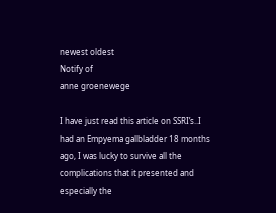newest oldest
Notify of
anne groenewege

I have just read this article on SSRI’s..I had an Empyema gallbladder 18 months ago, I was lucky to survive all the complications that it presented and especially the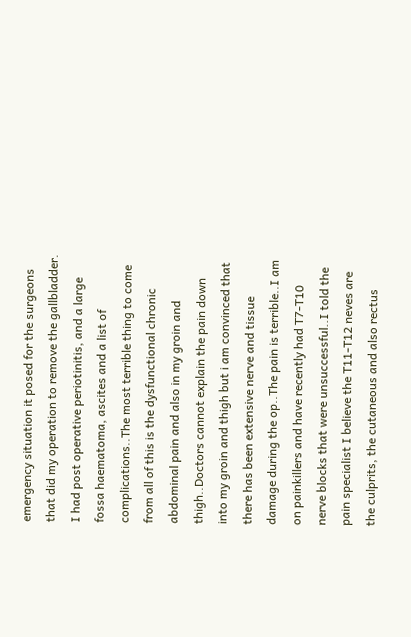emergency situation it posed for the surgeons that did my operation to remove the gallbladder. I had post operative periotinitis, and a large fossa haematoma, ascites and a list of complications..The most terrible thing to come from all of this is the dysfunctional chronic abdominal pain and also in my groin and thigh..Doctors cannot explain the pain down into my groin and thigh but i am convinced that there has been extensive nerve and tissue damage during the op..The pain is terrible..I am on painkillers and have recently had T7-T10 nerve blocks that were unsuccessful..I told the pain specialist I believe the T11-T12 neves are the culprits, the cutaneous and also rectus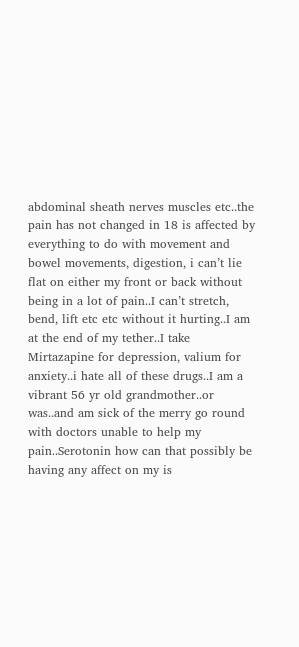abdominal sheath nerves muscles etc..the pain has not changed in 18 is affected by everything to do with movement and bowel movements, digestion, i can’t lie flat on either my front or back without being in a lot of pain..I can’t stretch, bend, lift etc etc without it hurting..I am at the end of my tether..I take Mirtazapine for depression, valium for anxiety..i hate all of these drugs..I am a vibrant 56 yr old grandmother..or was..and am sick of the merry go round with doctors unable to help my pain..Serotonin how can that possibly be having any affect on my is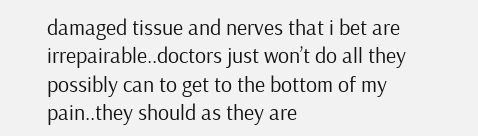damaged tissue and nerves that i bet are irrepairable..doctors just won’t do all they possibly can to get to the bottom of my pain..they should as they are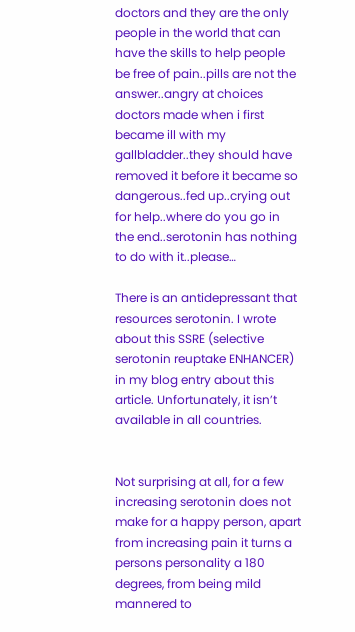doctors and they are the only people in the world that can have the skills to help people be free of pain..pills are not the answer..angry at choices doctors made when i first became ill with my gallbladder..they should have removed it before it became so dangerous..fed up..crying out for help..where do you go in the end..serotonin has nothing to do with it..please…

There is an antidepressant that resources serotonin. I wrote about this SSRE (selective serotonin reuptake ENHANCER) in my blog entry about this article. Unfortunately, it isn’t available in all countries.


Not surprising at all, for a few increasing serotonin does not make for a happy person, apart from increasing pain it turns a persons personality a 180 degrees, from being mild mannered to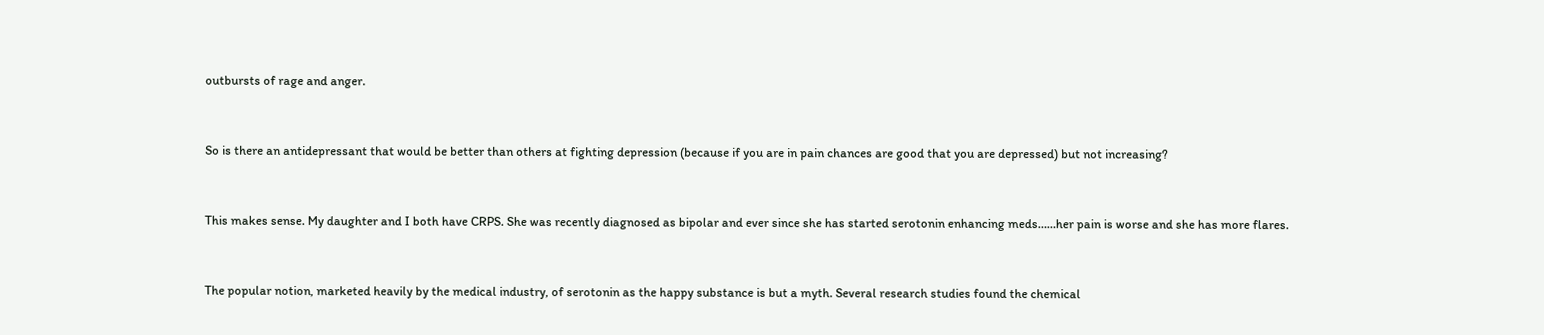outbursts of rage and anger.


So is there an antidepressant that would be better than others at fighting depression (because if you are in pain chances are good that you are depressed) but not increasing?


This makes sense. My daughter and I both have CRPS. She was recently diagnosed as bipolar and ever since she has started serotonin enhancing meds……her pain is worse and she has more flares.


The popular notion, marketed heavily by the medical industry, of serotonin as the happy substance is but a myth. Several research studies found the chemical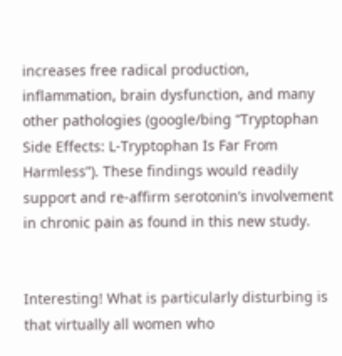increases free radical production, inflammation, brain dysfunction, and many other pathologies (google/bing “Tryptophan Side Effects: L-Tryptophan Is Far From Harmless”). These findings would readily support and re-affirm serotonin’s involvement in chronic pain as found in this new study.


Interesting! What is particularly disturbing is that virtually all women who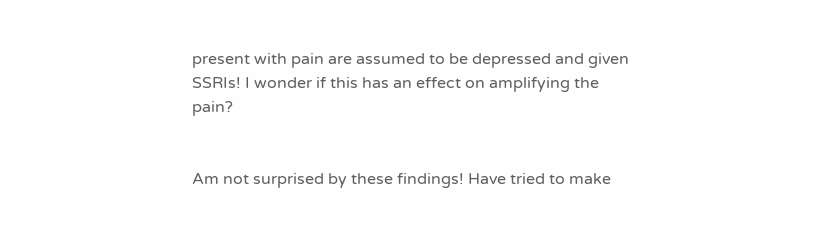present with pain are assumed to be depressed and given SSRIs! I wonder if this has an effect on amplifying the pain?


Am not surprised by these findings! Have tried to make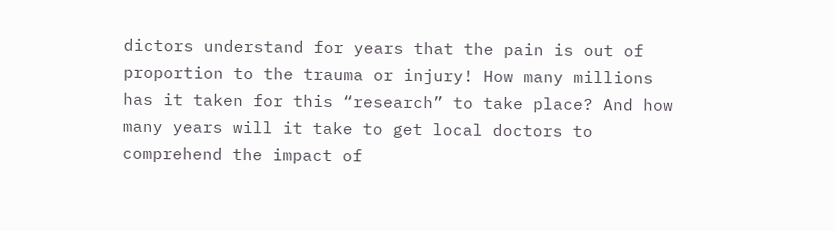dictors understand for years that the pain is out of proportion to the trauma or injury! How many millions has it taken for this “research” to take place? And how many years will it take to get local doctors to comprehend the impact of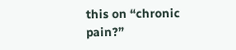this on “chronic pain?”